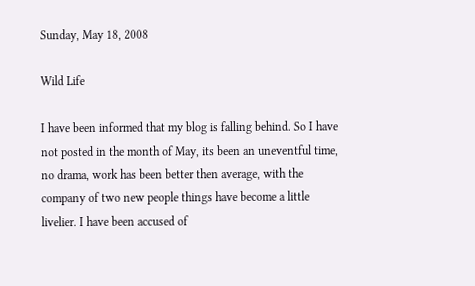Sunday, May 18, 2008

Wild Life

I have been informed that my blog is falling behind. So I have not posted in the month of May, its been an uneventful time, no drama, work has been better then average, with the company of two new people things have become a little livelier. I have been accused of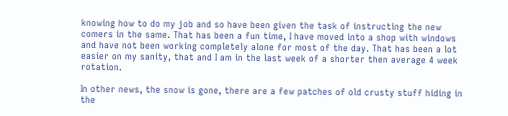knowing how to do my job and so have been given the task of instructing the new comers in the same. That has been a fun time, I have moved into a shop with windows and have not been working completely alone for most of the day. That has been a lot easier on my sanity, that and I am in the last week of a shorter then average 4 week rotation.

In other news, the snow is gone, there are a few patches of old crusty stuff hiding in the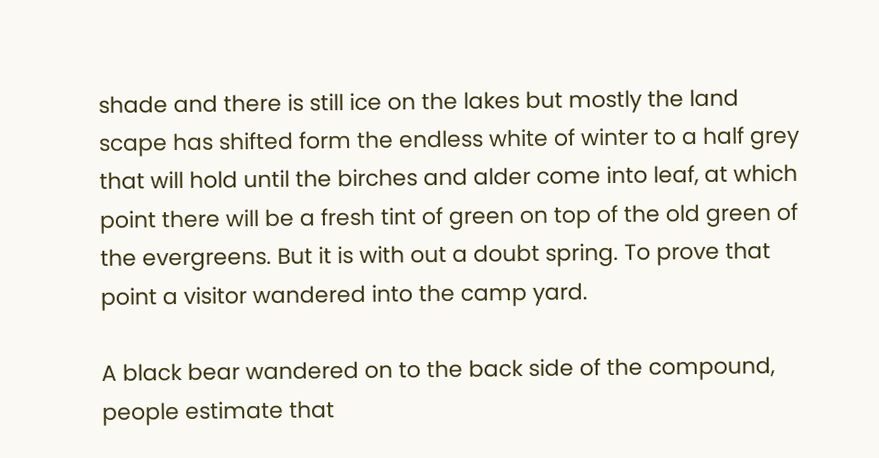shade and there is still ice on the lakes but mostly the land scape has shifted form the endless white of winter to a half grey that will hold until the birches and alder come into leaf, at which point there will be a fresh tint of green on top of the old green of the evergreens. But it is with out a doubt spring. To prove that point a visitor wandered into the camp yard.

A black bear wandered on to the back side of the compound, people estimate that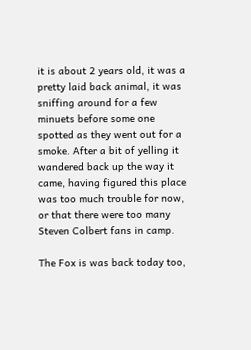it is about 2 years old, it was a pretty laid back animal, it was sniffing around for a few minuets before some one spotted as they went out for a smoke. After a bit of yelling it wandered back up the way it came, having figured this place was too much trouble for now, or that there were too many Steven Colbert fans in camp.

The Fox is was back today too,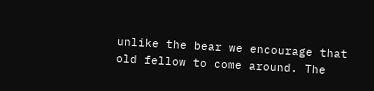unlike the bear we encourage that old fellow to come around. The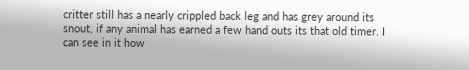critter still has a nearly crippled back leg and has grey around its snout, if any animal has earned a few hand outs its that old timer. I can see in it how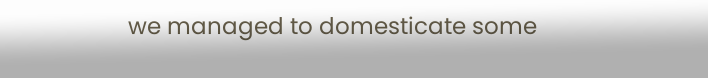we managed to domesticate some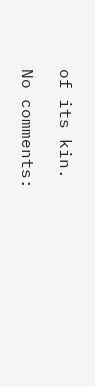of its kin.

No comments: